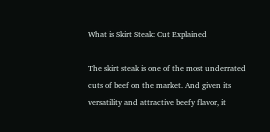What is Skirt Steak: Cut Explained

The skirt steak is one of the most underrated cuts of beef on the market. And given its versatility and attractive beefy flavor, it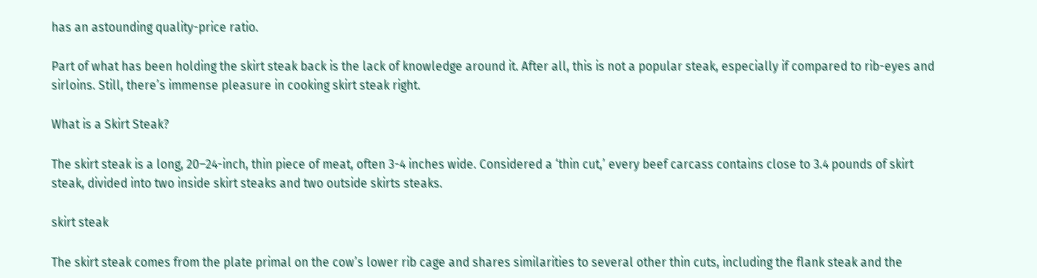has an astounding quality-price ratio.

Part of what has been holding the skirt steak back is the lack of knowledge around it. After all, this is not a popular steak, especially if compared to rib-eyes and sirloins. Still, there’s immense pleasure in cooking skirt steak right.

What is a Skirt Steak?

The skirt steak is a long, 20–24-inch, thin piece of meat, often 3-4 inches wide. Considered a ‘thin cut,’ every beef carcass contains close to 3.4 pounds of skirt steak, divided into two inside skirt steaks and two outside skirts steaks.

skirt steak

The skirt steak comes from the plate primal on the cow’s lower rib cage and shares similarities to several other thin cuts, including the flank steak and the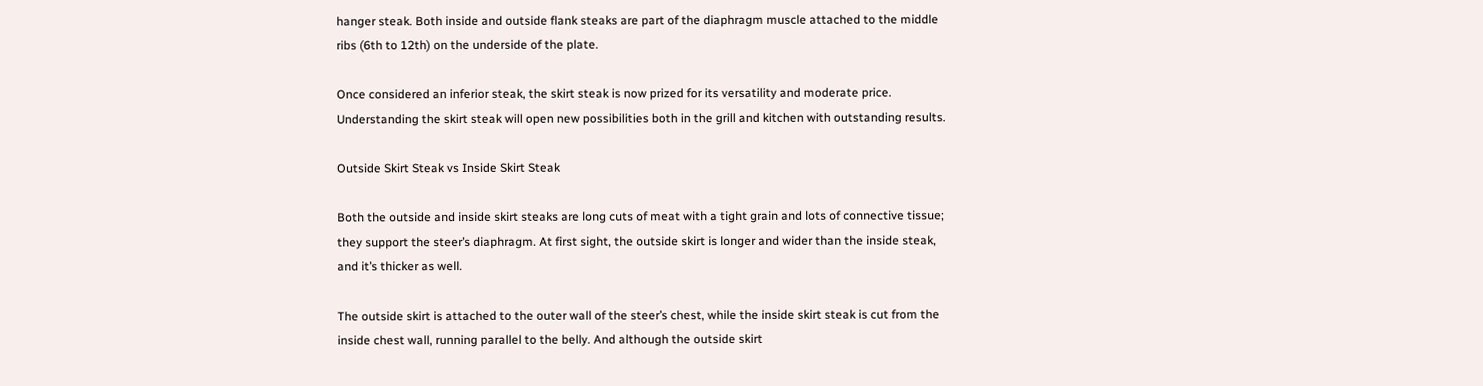hanger steak. Both inside and outside flank steaks are part of the diaphragm muscle attached to the middle ribs (6th to 12th) on the underside of the plate.

Once considered an inferior steak, the skirt steak is now prized for its versatility and moderate price. Understanding the skirt steak will open new possibilities both in the grill and kitchen with outstanding results.

Outside Skirt Steak vs Inside Skirt Steak

Both the outside and inside skirt steaks are long cuts of meat with a tight grain and lots of connective tissue; they support the steer’s diaphragm. At first sight, the outside skirt is longer and wider than the inside steak, and it’s thicker as well.

The outside skirt is attached to the outer wall of the steer’s chest, while the inside skirt steak is cut from the inside chest wall, running parallel to the belly. And although the outside skirt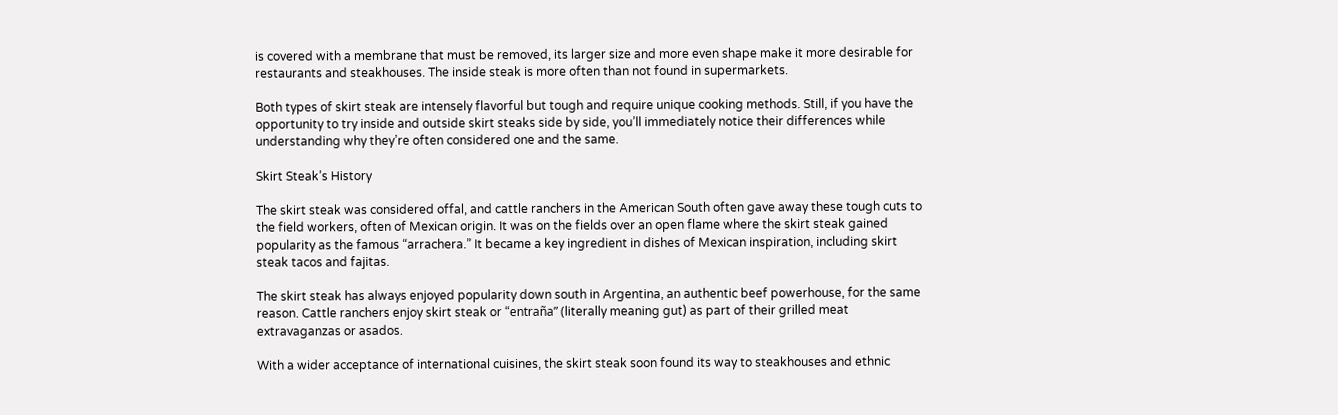is covered with a membrane that must be removed, its larger size and more even shape make it more desirable for restaurants and steakhouses. The inside steak is more often than not found in supermarkets.

Both types of skirt steak are intensely flavorful but tough and require unique cooking methods. Still, if you have the opportunity to try inside and outside skirt steaks side by side, you’ll immediately notice their differences while understanding why they’re often considered one and the same.

Skirt Steak’s History

The skirt steak was considered offal, and cattle ranchers in the American South often gave away these tough cuts to the field workers, often of Mexican origin. It was on the fields over an open flame where the skirt steak gained popularity as the famous “arrachera.” It became a key ingredient in dishes of Mexican inspiration, including skirt steak tacos and fajitas.

The skirt steak has always enjoyed popularity down south in Argentina, an authentic beef powerhouse, for the same reason. Cattle ranchers enjoy skirt steak or “entraña” (literally meaning gut) as part of their grilled meat extravaganzas or asados.

With a wider acceptance of international cuisines, the skirt steak soon found its way to steakhouses and ethnic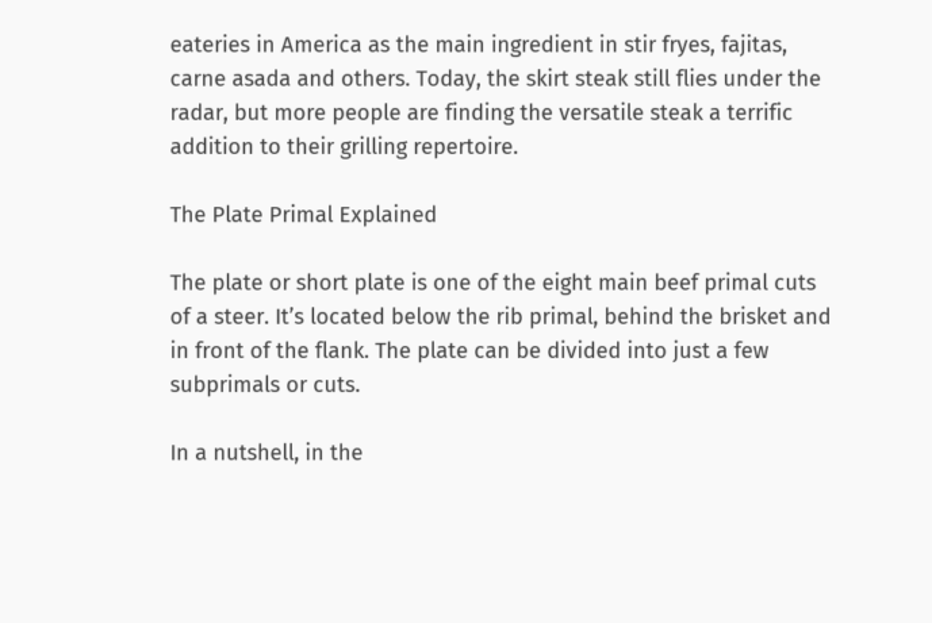eateries in America as the main ingredient in stir fryes, fajitas, carne asada and others. Today, the skirt steak still flies under the radar, but more people are finding the versatile steak a terrific addition to their grilling repertoire.

The Plate Primal Explained

The plate or short plate is one of the eight main beef primal cuts of a steer. It’s located below the rib primal, behind the brisket and in front of the flank. The plate can be divided into just a few subprimals or cuts.

In a nutshell, in the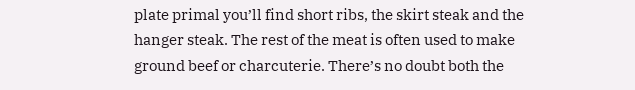plate primal you’ll find short ribs, the skirt steak and the hanger steak. The rest of the meat is often used to make ground beef or charcuterie. There’s no doubt both the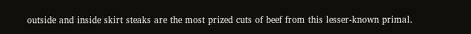outside and inside skirt steaks are the most prized cuts of beef from this lesser-known primal.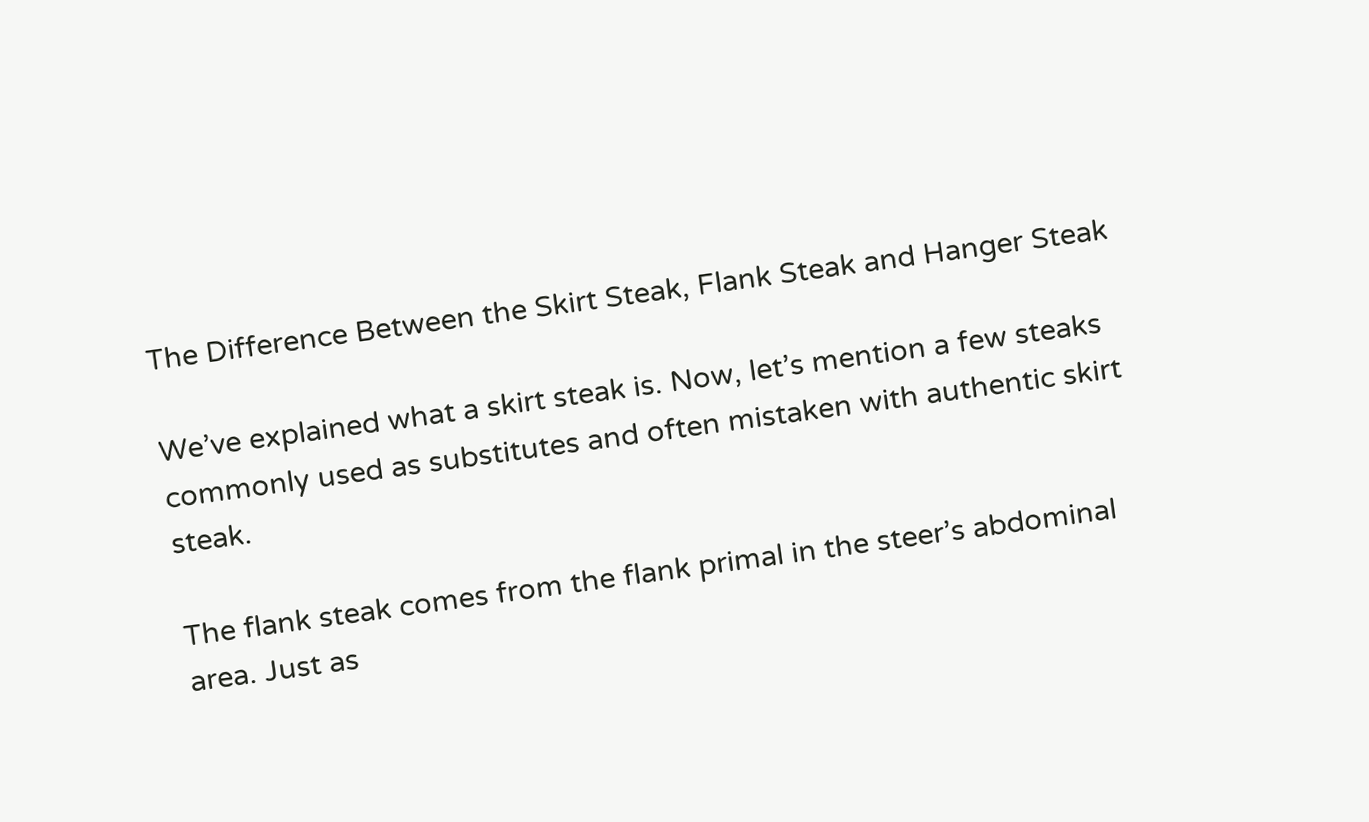The Difference Between the Skirt Steak, Flank Steak and Hanger Steak

We’ve explained what a skirt steak is. Now, let’s mention a few steaks commonly used as substitutes and often mistaken with authentic skirt steak.

The flank steak comes from the flank primal in the steer’s abdominal area. Just as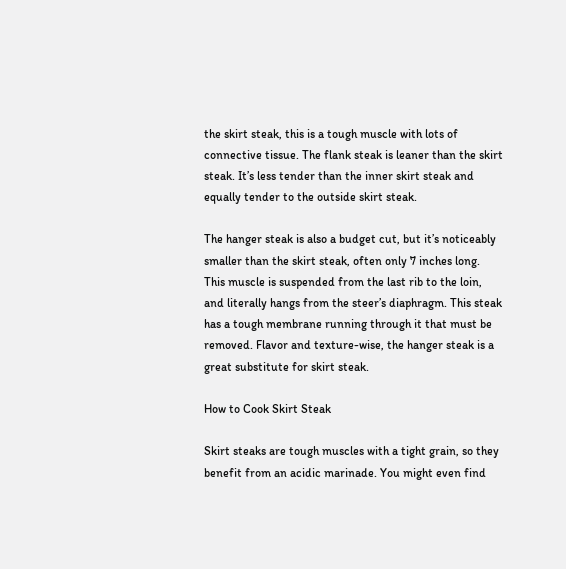the skirt steak, this is a tough muscle with lots of connective tissue. The flank steak is leaner than the skirt steak. It’s less tender than the inner skirt steak and equally tender to the outside skirt steak.

The hanger steak is also a budget cut, but it’s noticeably smaller than the skirt steak, often only 7 inches long. This muscle is suspended from the last rib to the loin, and literally hangs from the steer’s diaphragm. This steak has a tough membrane running through it that must be removed. Flavor and texture-wise, the hanger steak is a great substitute for skirt steak.

How to Cook Skirt Steak

Skirt steaks are tough muscles with a tight grain, so they benefit from an acidic marinade. You might even find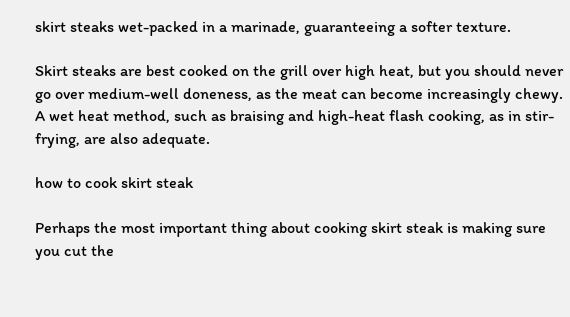skirt steaks wet-packed in a marinade, guaranteeing a softer texture.

Skirt steaks are best cooked on the grill over high heat, but you should never go over medium-well doneness, as the meat can become increasingly chewy. A wet heat method, such as braising and high-heat flash cooking, as in stir-frying, are also adequate.

how to cook skirt steak

Perhaps the most important thing about cooking skirt steak is making sure you cut the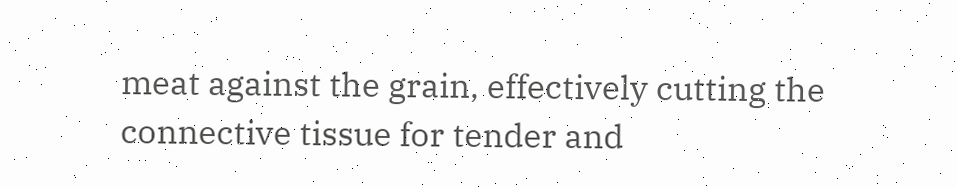meat against the grain, effectively cutting the connective tissue for tender and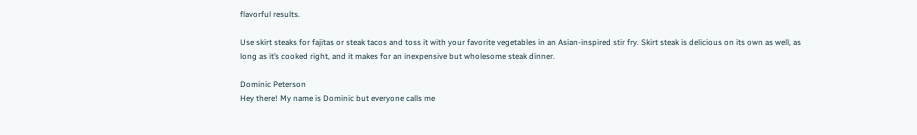flavorful results.

Use skirt steaks for fajitas or steak tacos and toss it with your favorite vegetables in an Asian-inspired stir fry. Skirt steak is delicious on its own as well, as long as it’s cooked right, and it makes for an inexpensive but wholesome steak dinner.

Dominic Peterson
Hey there! My name is Dominic but everyone calls me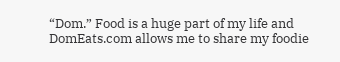“Dom.” Food is a huge part of my life and DomEats.com allows me to share my foodie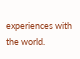experiences with the world.